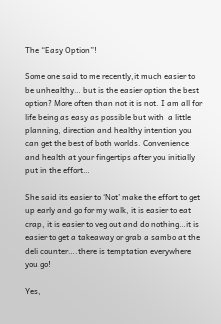The “Easy Option”!

Some one said to me recently,it much easier to be unhealthy… but is the easier option the best option? More often than not it is not. I am all for life being as easy as possible but with  a little planning, direction and healthy intention you can get the best of both worlds. Convenience and health at your fingertips after you initially put in the effort…

She said its easier to ‘Not’ make the effort to get up early and go for my walk, it is easier to eat crap, it is easier to veg out and do nothing…it is easier to get a takeaway or grab a sambo at the deli counter….there is temptation everywhere you go!

Yes,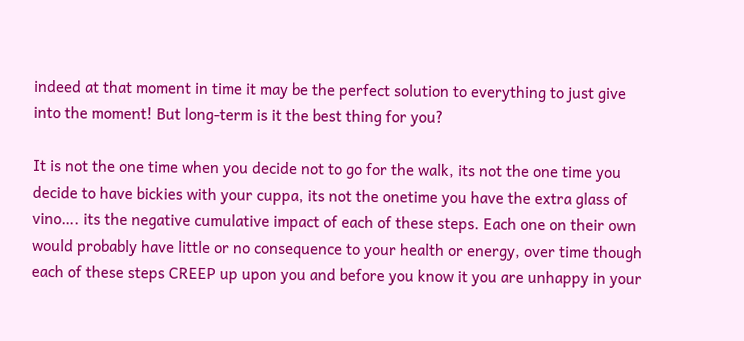indeed at that moment in time it may be the perfect solution to everything to just give into the moment! But long-term is it the best thing for you?

It is not the one time when you decide not to go for the walk, its not the one time you decide to have bickies with your cuppa, its not the onetime you have the extra glass of vino…. its the negative cumulative impact of each of these steps. Each one on their own would probably have little or no consequence to your health or energy, over time though each of these steps CREEP up upon you and before you know it you are unhappy in your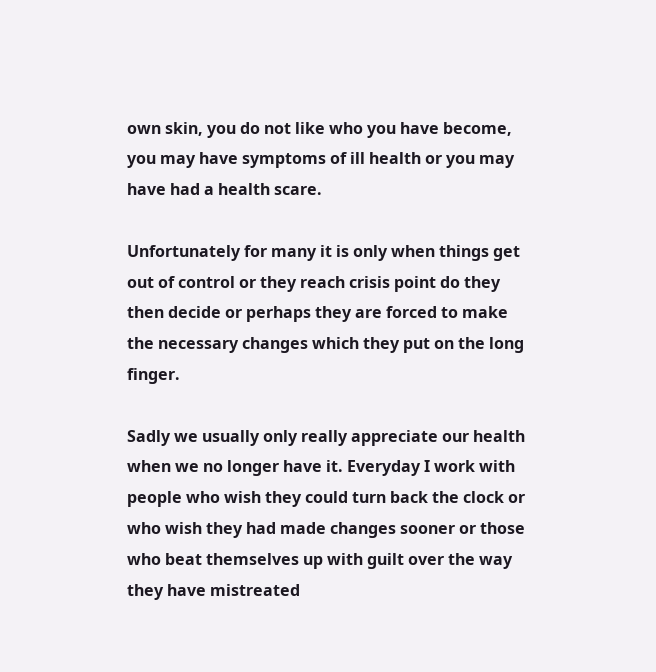own skin, you do not like who you have become, you may have symptoms of ill health or you may have had a health scare.

Unfortunately for many it is only when things get out of control or they reach crisis point do they then decide or perhaps they are forced to make the necessary changes which they put on the long finger.

Sadly we usually only really appreciate our health when we no longer have it. Everyday I work with people who wish they could turn back the clock or who wish they had made changes sooner or those who beat themselves up with guilt over the way they have mistreated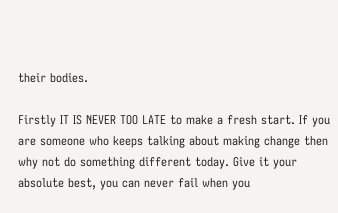their bodies.

Firstly IT IS NEVER TOO LATE to make a fresh start. If you are someone who keeps talking about making change then why not do something different today. Give it your absolute best, you can never fail when you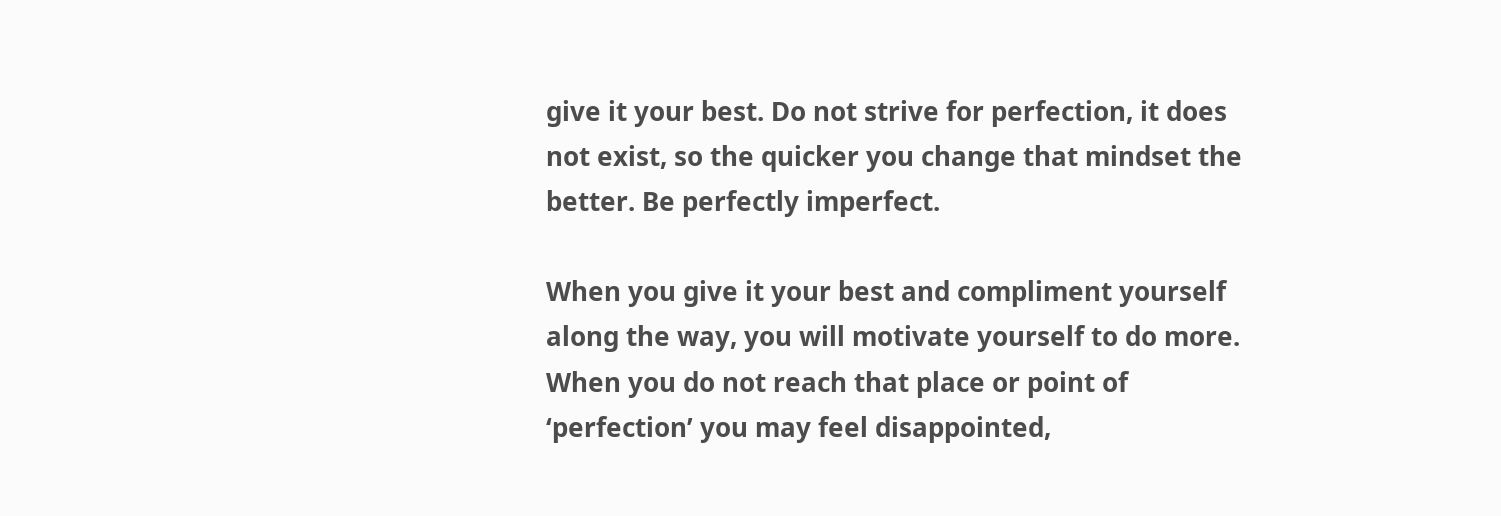give it your best. Do not strive for perfection, it does not exist, so the quicker you change that mindset the better. Be perfectly imperfect.

When you give it your best and compliment yourself along the way, you will motivate yourself to do more. When you do not reach that place or point of ‘perfection’ you may feel disappointed,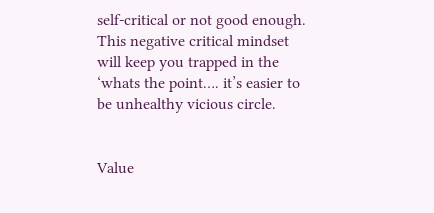self-critical or not good enough. This negative critical mindset will keep you trapped in the ‘whats the point…. it’s easier to be unhealthy vicious circle.


Value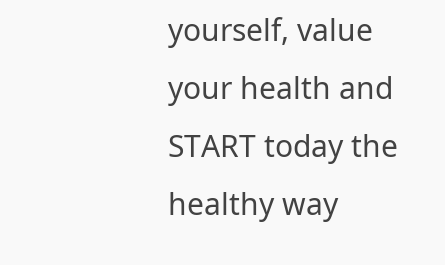yourself, value your health and START today the healthy way